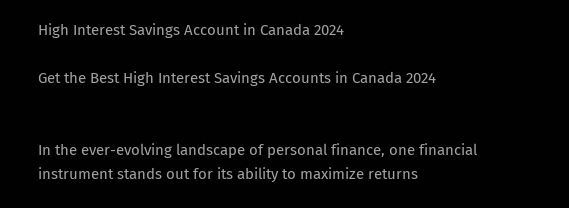High Interest Savings Account in Canada 2024

Get the Best High Interest Savings Accounts in Canada 2024


In the ever-evolving landscape of personal finance, one financial instrument stands out for its ability to maximize returns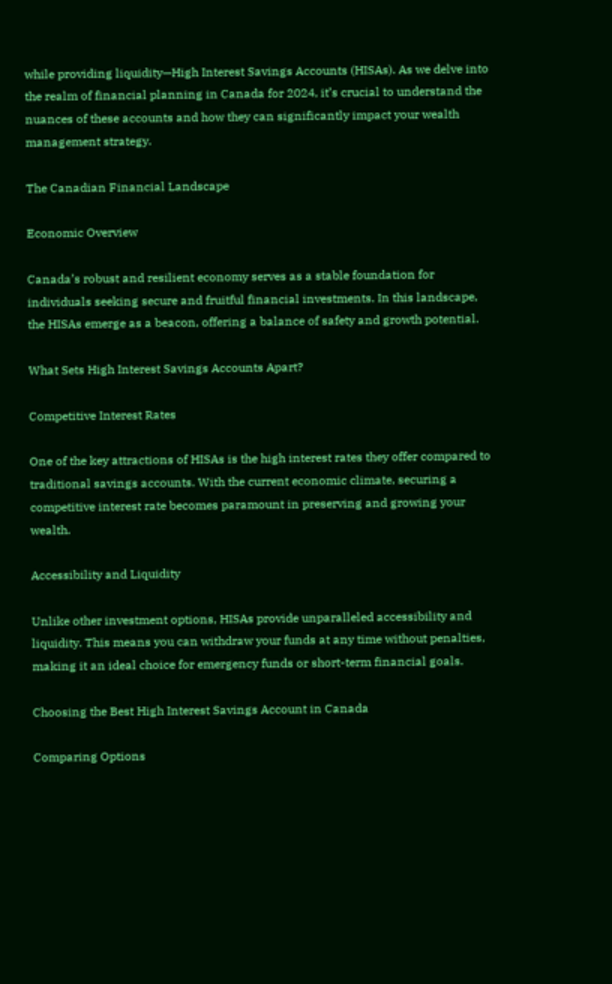while providing liquidity—High Interest Savings Accounts (HISAs). As we delve into the realm of financial planning in Canada for 2024, it’s crucial to understand the nuances of these accounts and how they can significantly impact your wealth management strategy.

The Canadian Financial Landscape

Economic Overview

Canada’s robust and resilient economy serves as a stable foundation for individuals seeking secure and fruitful financial investments. In this landscape, the HISAs emerge as a beacon, offering a balance of safety and growth potential.

What Sets High Interest Savings Accounts Apart?

Competitive Interest Rates

One of the key attractions of HISAs is the high interest rates they offer compared to traditional savings accounts. With the current economic climate, securing a competitive interest rate becomes paramount in preserving and growing your wealth.

Accessibility and Liquidity

Unlike other investment options, HISAs provide unparalleled accessibility and liquidity. This means you can withdraw your funds at any time without penalties, making it an ideal choice for emergency funds or short-term financial goals.

Choosing the Best High Interest Savings Account in Canada

Comparing Options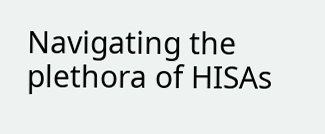Navigating the plethora of HISAs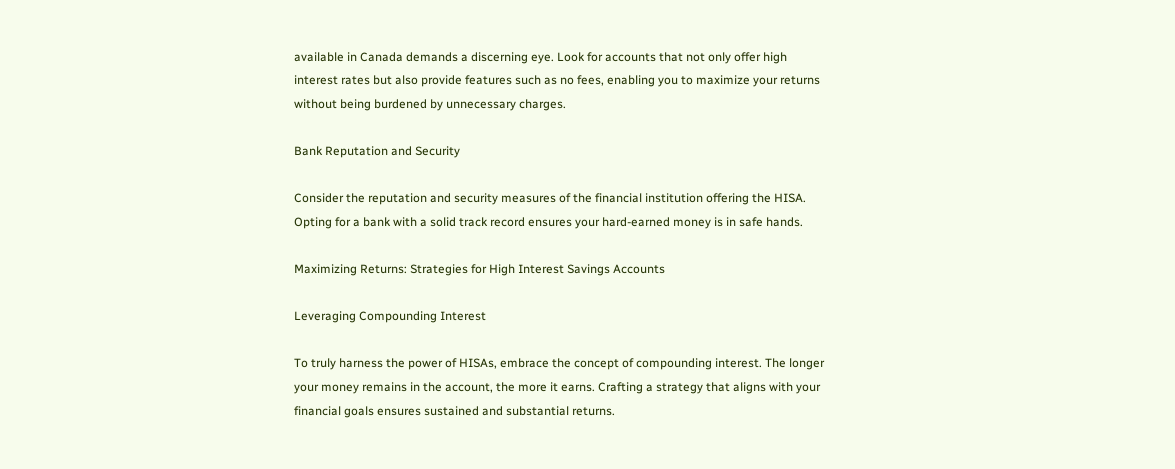available in Canada demands a discerning eye. Look for accounts that not only offer high interest rates but also provide features such as no fees, enabling you to maximize your returns without being burdened by unnecessary charges.

Bank Reputation and Security

Consider the reputation and security measures of the financial institution offering the HISA. Opting for a bank with a solid track record ensures your hard-earned money is in safe hands.

Maximizing Returns: Strategies for High Interest Savings Accounts

Leveraging Compounding Interest

To truly harness the power of HISAs, embrace the concept of compounding interest. The longer your money remains in the account, the more it earns. Crafting a strategy that aligns with your financial goals ensures sustained and substantial returns.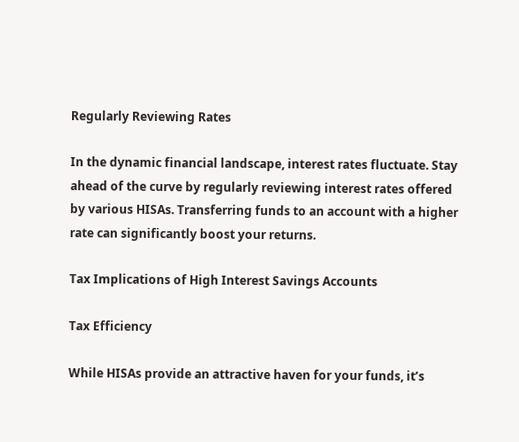Regularly Reviewing Rates

In the dynamic financial landscape, interest rates fluctuate. Stay ahead of the curve by regularly reviewing interest rates offered by various HISAs. Transferring funds to an account with a higher rate can significantly boost your returns.

Tax Implications of High Interest Savings Accounts

Tax Efficiency

While HISAs provide an attractive haven for your funds, it’s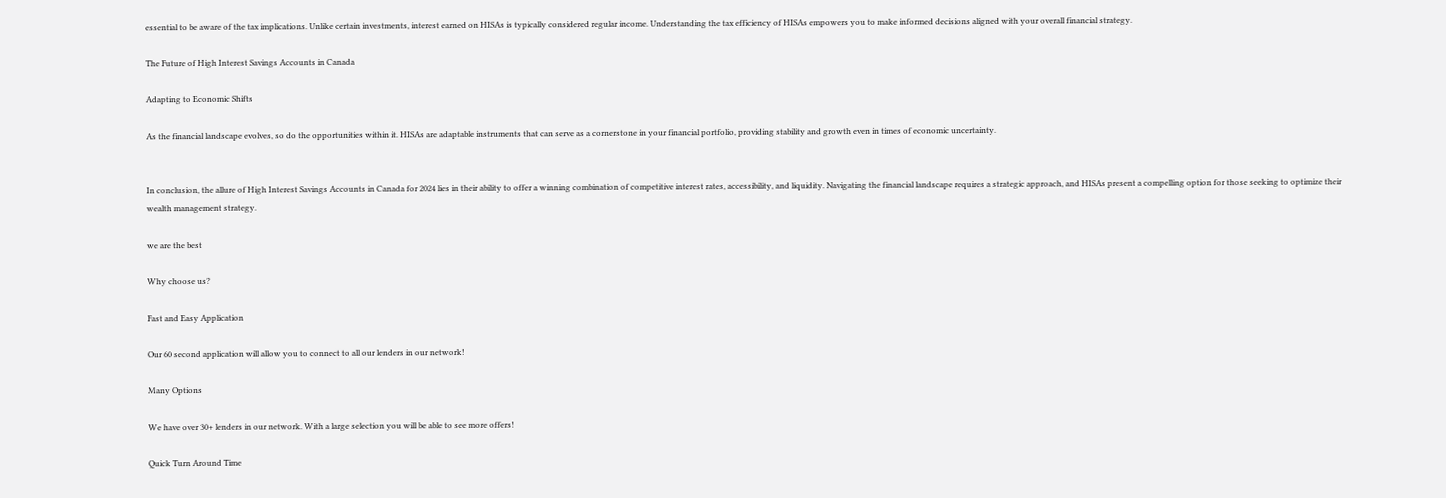essential to be aware of the tax implications. Unlike certain investments, interest earned on HISAs is typically considered regular income. Understanding the tax efficiency of HISAs empowers you to make informed decisions aligned with your overall financial strategy.

The Future of High Interest Savings Accounts in Canada

Adapting to Economic Shifts

As the financial landscape evolves, so do the opportunities within it. HISAs are adaptable instruments that can serve as a cornerstone in your financial portfolio, providing stability and growth even in times of economic uncertainty.


In conclusion, the allure of High Interest Savings Accounts in Canada for 2024 lies in their ability to offer a winning combination of competitive interest rates, accessibility, and liquidity. Navigating the financial landscape requires a strategic approach, and HISAs present a compelling option for those seeking to optimize their wealth management strategy.

we are the best

Why choose us?

Fast and Easy Application

Our 60 second application will allow you to connect to all our lenders in our network!

Many Options

We have over 30+ lenders in our network. With a large selection you will be able to see more offers!

Quick Turn Around Time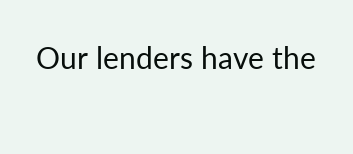Our lenders have the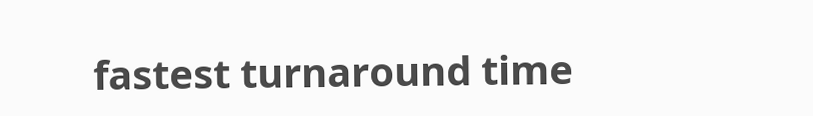fastest turnaround time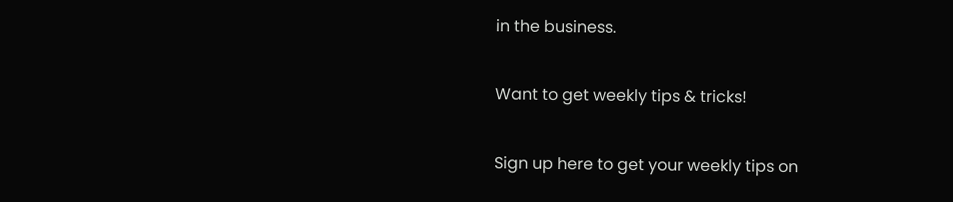in the business.

Want to get weekly tips & tricks!

Sign up here to get your weekly tips on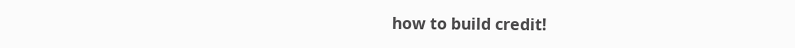how to build credit!